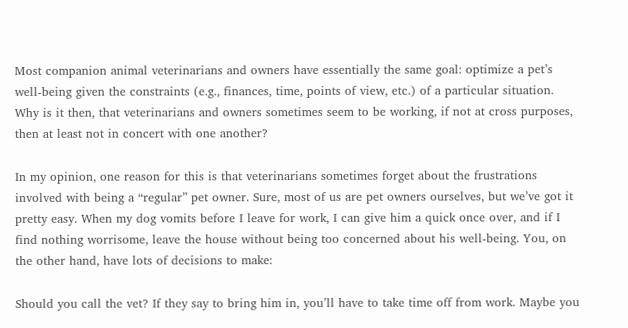Most companion animal veterinarians and owners have essentially the same goal: optimize a pet’s well-being given the constraints (e.g., finances, time, points of view, etc.) of a particular situation. Why is it then, that veterinarians and owners sometimes seem to be working, if not at cross purposes, then at least not in concert with one another?

In my opinion, one reason for this is that veterinarians sometimes forget about the frustrations involved with being a “regular” pet owner. Sure, most of us are pet owners ourselves, but we’ve got it pretty easy. When my dog vomits before I leave for work, I can give him a quick once over, and if I find nothing worrisome, leave the house without being too concerned about his well-being. You, on the other hand, have lots of decisions to make:

Should you call the vet? If they say to bring him in, you’ll have to take time off from work. Maybe you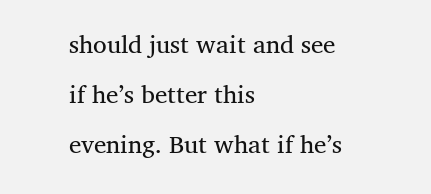should just wait and see if he’s better this evening. But what if he’s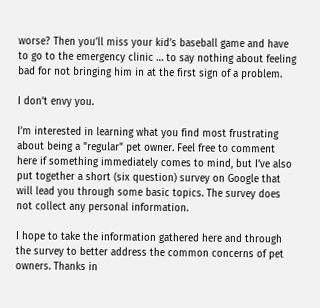worse? Then you’ll miss your kid’s baseball game and have to go to the emergency clinic … to say nothing about feeling bad for not bringing him in at the first sign of a problem.

I don’t envy you.

I’m interested in learning what you find most frustrating about being a "regular" pet owner. Feel free to comment here if something immediately comes to mind, but I’ve also put together a short (six question) survey on Google that will lead you through some basic topics. The survey does not collect any personal information.

I hope to take the information gathered here and through the survey to better address the common concerns of pet owners. Thanks in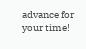advance for your time!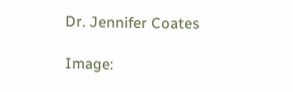Dr. Jennifer Coates

Image: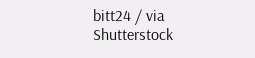bitt24 / via Shutterstock